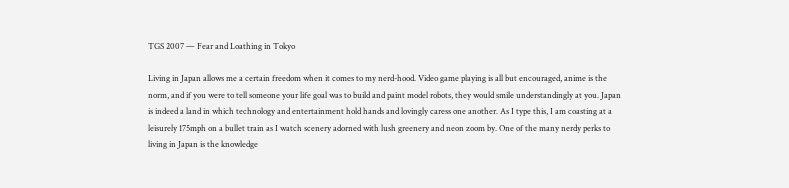TGS 2007 — Fear and Loathing in Tokyo

Living in Japan allows me a certain freedom when it comes to my nerd-hood. Video game playing is all but encouraged, anime is the norm, and if you were to tell someone your life goal was to build and paint model robots, they would smile understandingly at you. Japan is indeed a land in which technology and entertainment hold hands and lovingly caress one another. As I type this, I am coasting at a leisurely 175mph on a bullet train as I watch scenery adorned with lush greenery and neon zoom by. One of the many nerdy perks to living in Japan is the knowledge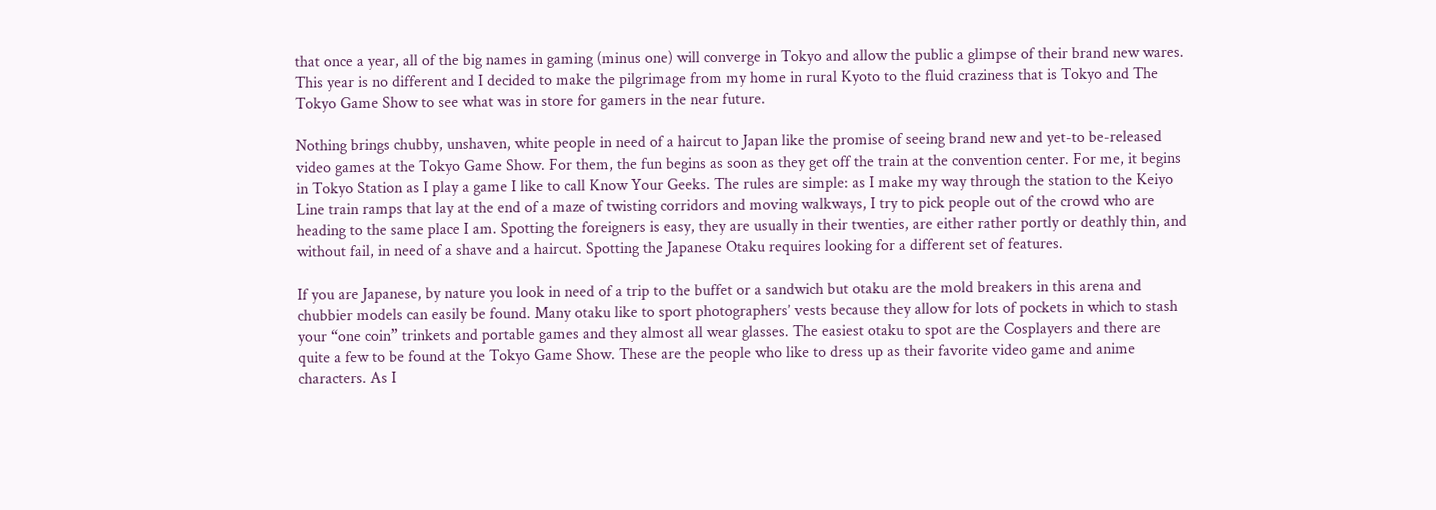that once a year, all of the big names in gaming (minus one) will converge in Tokyo and allow the public a glimpse of their brand new wares. This year is no different and I decided to make the pilgrimage from my home in rural Kyoto to the fluid craziness that is Tokyo and The Tokyo Game Show to see what was in store for gamers in the near future.

Nothing brings chubby, unshaven, white people in need of a haircut to Japan like the promise of seeing brand new and yet-to be-released video games at the Tokyo Game Show. For them, the fun begins as soon as they get off the train at the convention center. For me, it begins in Tokyo Station as I play a game I like to call Know Your Geeks. The rules are simple: as I make my way through the station to the Keiyo Line train ramps that lay at the end of a maze of twisting corridors and moving walkways, I try to pick people out of the crowd who are heading to the same place I am. Spotting the foreigners is easy, they are usually in their twenties, are either rather portly or deathly thin, and without fail, in need of a shave and a haircut. Spotting the Japanese Otaku requires looking for a different set of features.

If you are Japanese, by nature you look in need of a trip to the buffet or a sandwich but otaku are the mold breakers in this arena and chubbier models can easily be found. Many otaku like to sport photographers’ vests because they allow for lots of pockets in which to stash your “one coin” trinkets and portable games and they almost all wear glasses. The easiest otaku to spot are the Cosplayers and there are quite a few to be found at the Tokyo Game Show. These are the people who like to dress up as their favorite video game and anime characters. As I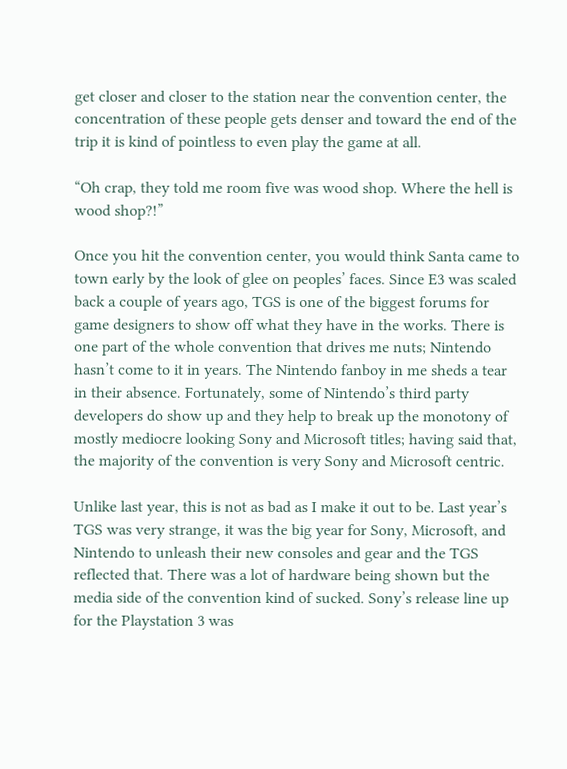get closer and closer to the station near the convention center, the concentration of these people gets denser and toward the end of the trip it is kind of pointless to even play the game at all.

“Oh crap, they told me room five was wood shop. Where the hell is wood shop?!”

Once you hit the convention center, you would think Santa came to town early by the look of glee on peoples’ faces. Since E3 was scaled back a couple of years ago, TGS is one of the biggest forums for game designers to show off what they have in the works. There is one part of the whole convention that drives me nuts; Nintendo hasn’t come to it in years. The Nintendo fanboy in me sheds a tear in their absence. Fortunately, some of Nintendo’s third party developers do show up and they help to break up the monotony of mostly mediocre looking Sony and Microsoft titles; having said that, the majority of the convention is very Sony and Microsoft centric.

Unlike last year, this is not as bad as I make it out to be. Last year’s TGS was very strange, it was the big year for Sony, Microsoft, and Nintendo to unleash their new consoles and gear and the TGS reflected that. There was a lot of hardware being shown but the media side of the convention kind of sucked. Sony’s release line up for the Playstation 3 was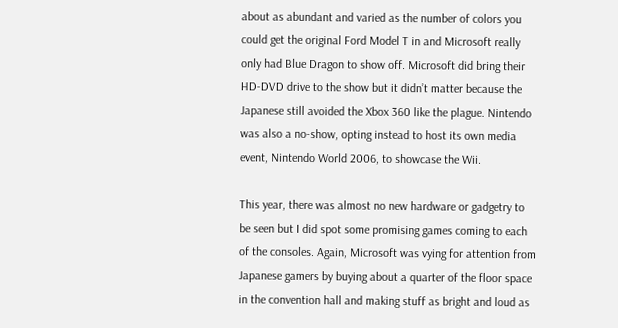about as abundant and varied as the number of colors you could get the original Ford Model T in and Microsoft really only had Blue Dragon to show off. Microsoft did bring their HD-DVD drive to the show but it didn’t matter because the Japanese still avoided the Xbox 360 like the plague. Nintendo was also a no-show, opting instead to host its own media event, Nintendo World 2006, to showcase the Wii.

This year, there was almost no new hardware or gadgetry to be seen but I did spot some promising games coming to each of the consoles. Again, Microsoft was vying for attention from Japanese gamers by buying about a quarter of the floor space in the convention hall and making stuff as bright and loud as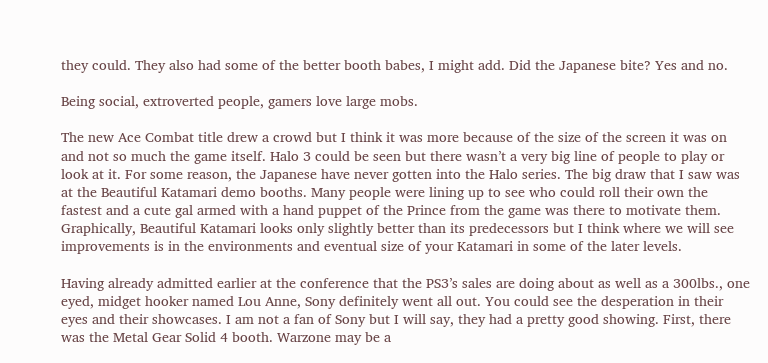they could. They also had some of the better booth babes, I might add. Did the Japanese bite? Yes and no.

Being social, extroverted people, gamers love large mobs.

The new Ace Combat title drew a crowd but I think it was more because of the size of the screen it was on and not so much the game itself. Halo 3 could be seen but there wasn’t a very big line of people to play or look at it. For some reason, the Japanese have never gotten into the Halo series. The big draw that I saw was at the Beautiful Katamari demo booths. Many people were lining up to see who could roll their own the fastest and a cute gal armed with a hand puppet of the Prince from the game was there to motivate them. Graphically, Beautiful Katamari looks only slightly better than its predecessors but I think where we will see improvements is in the environments and eventual size of your Katamari in some of the later levels.

Having already admitted earlier at the conference that the PS3’s sales are doing about as well as a 300lbs., one eyed, midget hooker named Lou Anne, Sony definitely went all out. You could see the desperation in their eyes and their showcases. I am not a fan of Sony but I will say, they had a pretty good showing. First, there was the Metal Gear Solid 4 booth. Warzone may be a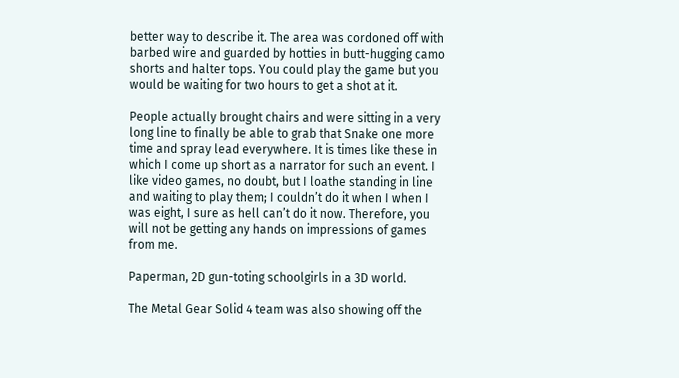better way to describe it. The area was cordoned off with barbed wire and guarded by hotties in butt-hugging camo shorts and halter tops. You could play the game but you would be waiting for two hours to get a shot at it.

People actually brought chairs and were sitting in a very long line to finally be able to grab that Snake one more time and spray lead everywhere. It is times like these in which I come up short as a narrator for such an event. I like video games, no doubt, but I loathe standing in line and waiting to play them; I couldn’t do it when I when I was eight, I sure as hell can’t do it now. Therefore, you will not be getting any hands on impressions of games from me.

Paperman, 2D gun-toting schoolgirls in a 3D world.

The Metal Gear Solid 4 team was also showing off the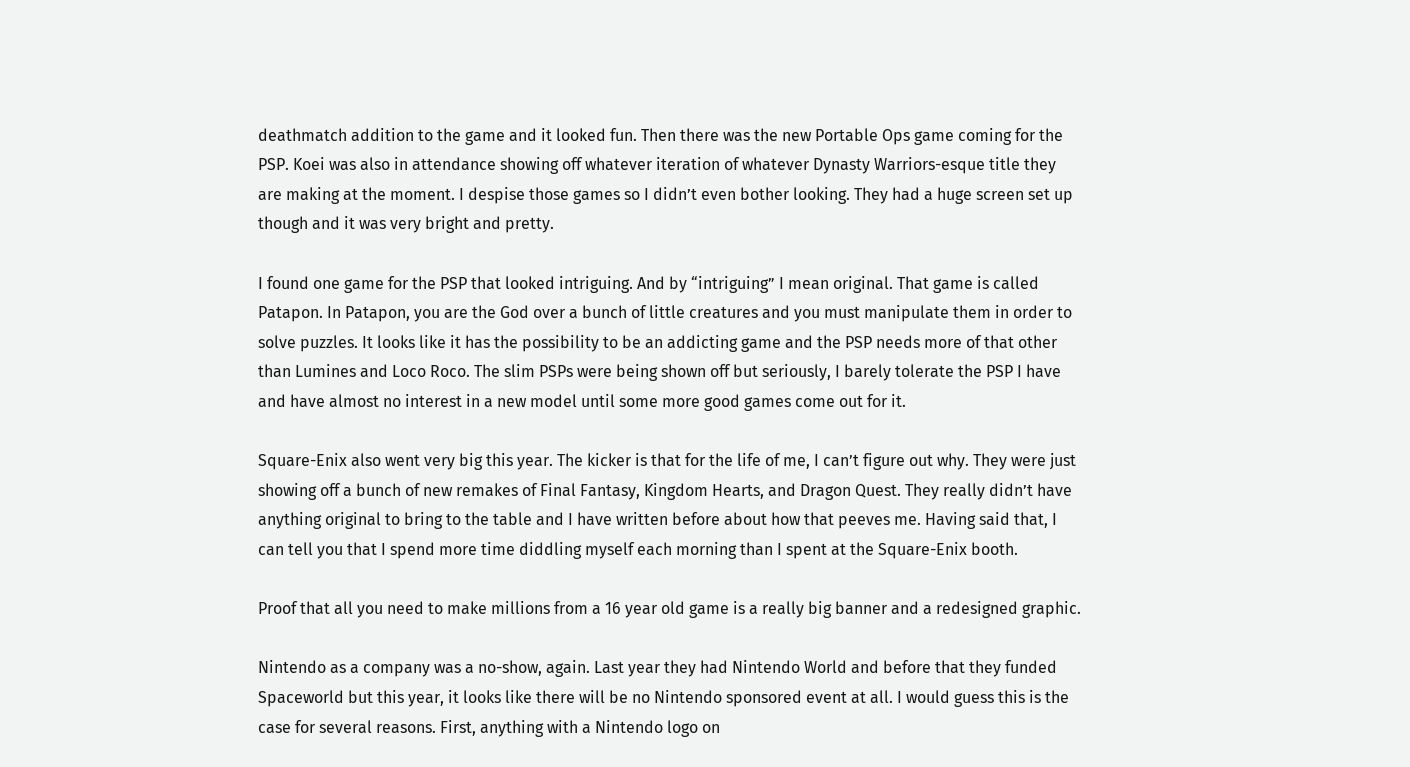deathmatch addition to the game and it looked fun. Then there was the new Portable Ops game coming for the PSP. Koei was also in attendance showing off whatever iteration of whatever Dynasty Warriors-esque title they are making at the moment. I despise those games so I didn’t even bother looking. They had a huge screen set up though and it was very bright and pretty.

I found one game for the PSP that looked intriguing. And by “intriguing” I mean original. That game is called Patapon. In Patapon, you are the God over a bunch of little creatures and you must manipulate them in order to solve puzzles. It looks like it has the possibility to be an addicting game and the PSP needs more of that other than Lumines and Loco Roco. The slim PSPs were being shown off but seriously, I barely tolerate the PSP I have and have almost no interest in a new model until some more good games come out for it.

Square-Enix also went very big this year. The kicker is that for the life of me, I can’t figure out why. They were just showing off a bunch of new remakes of Final Fantasy, Kingdom Hearts, and Dragon Quest. They really didn’t have anything original to bring to the table and I have written before about how that peeves me. Having said that, I can tell you that I spend more time diddling myself each morning than I spent at the Square-Enix booth.

Proof that all you need to make millions from a 16 year old game is a really big banner and a redesigned graphic.

Nintendo as a company was a no-show, again. Last year they had Nintendo World and before that they funded Spaceworld but this year, it looks like there will be no Nintendo sponsored event at all. I would guess this is the case for several reasons. First, anything with a Nintendo logo on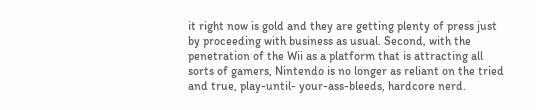it right now is gold and they are getting plenty of press just by proceeding with business as usual. Second, with the penetration of the Wii as a platform that is attracting all sorts of gamers, Nintendo is no longer as reliant on the tried and true, play-until- your-ass-bleeds, hardcore nerd.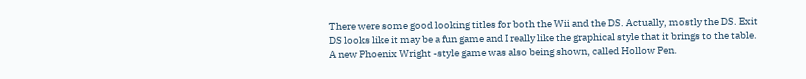There were some good looking titles for both the Wii and the DS. Actually, mostly the DS. Exit DS looks like it may be a fun game and I really like the graphical style that it brings to the table. A new Phoenix Wright -style game was also being shown, called Hollow Pen.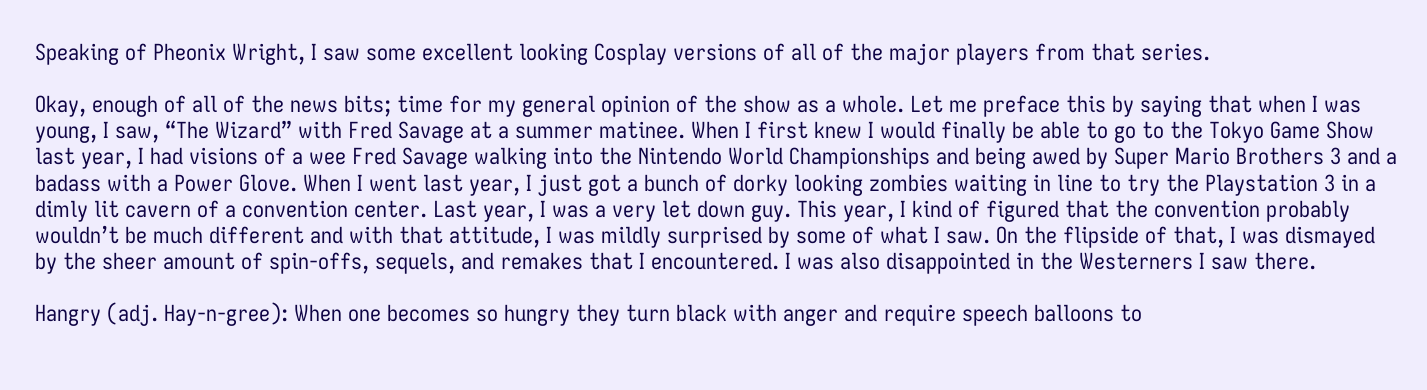Speaking of Pheonix Wright, I saw some excellent looking Cosplay versions of all of the major players from that series.

Okay, enough of all of the news bits; time for my general opinion of the show as a whole. Let me preface this by saying that when I was young, I saw, “The Wizard” with Fred Savage at a summer matinee. When I first knew I would finally be able to go to the Tokyo Game Show last year, I had visions of a wee Fred Savage walking into the Nintendo World Championships and being awed by Super Mario Brothers 3 and a badass with a Power Glove. When I went last year, I just got a bunch of dorky looking zombies waiting in line to try the Playstation 3 in a dimly lit cavern of a convention center. Last year, I was a very let down guy. This year, I kind of figured that the convention probably wouldn’t be much different and with that attitude, I was mildly surprised by some of what I saw. On the flipside of that, I was dismayed by the sheer amount of spin-offs, sequels, and remakes that I encountered. I was also disappointed in the Westerners I saw there.

Hangry (adj. Hay-n-gree): When one becomes so hungry they turn black with anger and require speech balloons to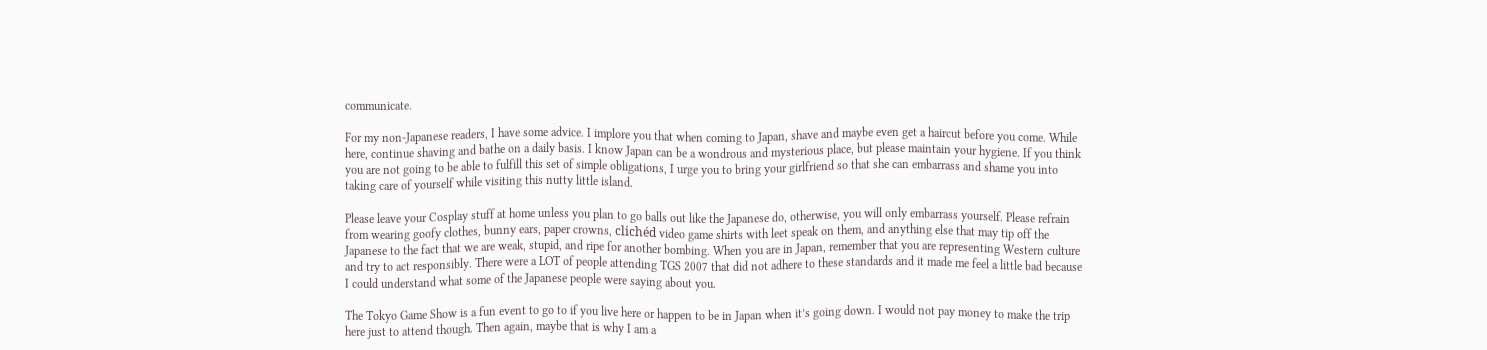communicate.

For my non-Japanese readers, I have some advice. I implore you that when coming to Japan, shave and maybe even get a haircut before you come. While here, continue shaving and bathe on a daily basis. I know Japan can be a wondrous and mysterious place, but please maintain your hygiene. If you think you are not going to be able to fulfill this set of simple obligations, I urge you to bring your girlfriend so that she can embarrass and shame you into taking care of yourself while visiting this nutty little island.

Please leave your Cosplay stuff at home unless you plan to go balls out like the Japanese do, otherwise, you will only embarrass yourself. Please refrain from wearing goofy clothes, bunny ears, paper crowns, clichéd video game shirts with leet speak on them, and anything else that may tip off the Japanese to the fact that we are weak, stupid, and ripe for another bombing. When you are in Japan, remember that you are representing Western culture and try to act responsibly. There were a LOT of people attending TGS 2007 that did not adhere to these standards and it made me feel a little bad because I could understand what some of the Japanese people were saying about you.

The Tokyo Game Show is a fun event to go to if you live here or happen to be in Japan when it’s going down. I would not pay money to make the trip here just to attend though. Then again, maybe that is why I am a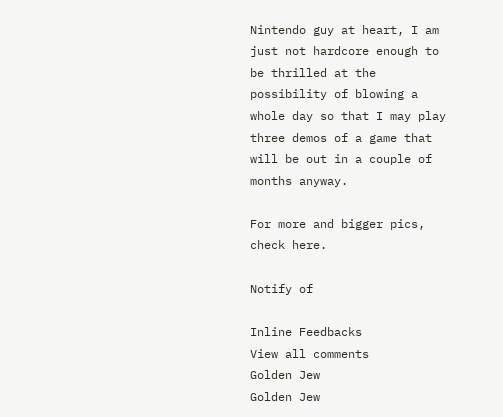Nintendo guy at heart, I am just not hardcore enough to be thrilled at the possibility of blowing a whole day so that I may play three demos of a game that will be out in a couple of months anyway.

For more and bigger pics, check here.

Notify of

Inline Feedbacks
View all comments
Golden Jew
Golden Jew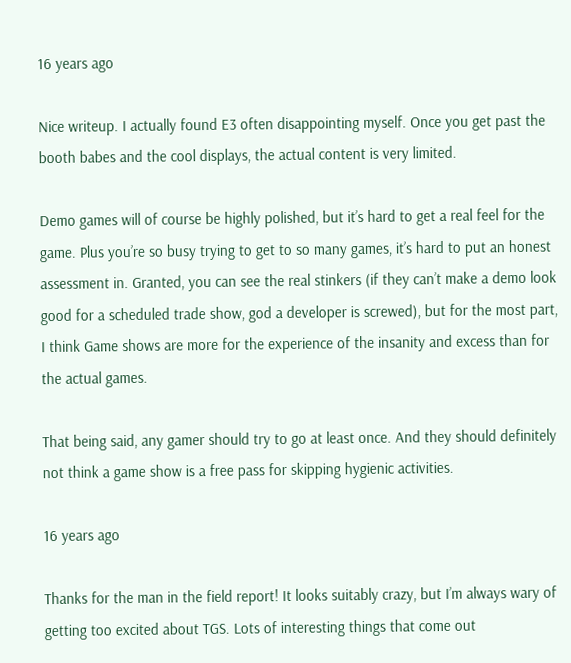16 years ago

Nice writeup. I actually found E3 often disappointing myself. Once you get past the booth babes and the cool displays, the actual content is very limited.

Demo games will of course be highly polished, but it’s hard to get a real feel for the game. Plus you’re so busy trying to get to so many games, it’s hard to put an honest assessment in. Granted, you can see the real stinkers (if they can’t make a demo look good for a scheduled trade show, god a developer is screwed), but for the most part, I think Game shows are more for the experience of the insanity and excess than for the actual games.

That being said, any gamer should try to go at least once. And they should definitely not think a game show is a free pass for skipping hygienic activities.

16 years ago

Thanks for the man in the field report! It looks suitably crazy, but I’m always wary of getting too excited about TGS. Lots of interesting things that come out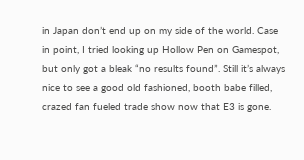in Japan don’t end up on my side of the world. Case in point, I tried looking up Hollow Pen on Gamespot, but only got a bleak “no results found”. Still it’s always nice to see a good old fashioned, booth babe filled, crazed fan fueled trade show now that E3 is gone.